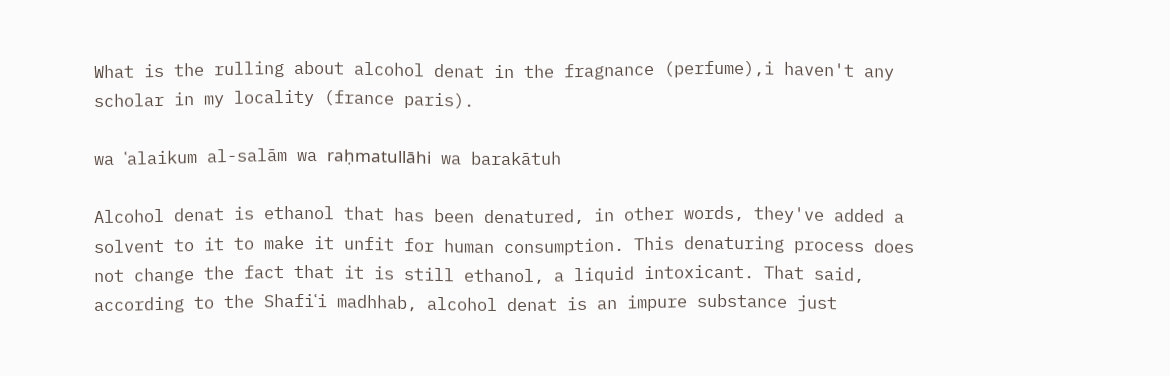What is the rulling about alcohol denat in the fragnance (perfume),i haven't any scholar in my locality (france paris).

wa ʿalaikum al-salām wa raḥmatullāhi wa barakātuh

Alcohol denat is ethanol that has been denatured, in other words, they've added a solvent to it to make it unfit for human consumption. This denaturing process does not change the fact that it is still ethanol, a liquid intoxicant. That said, according to the Shafiʿi madhhab, alcohol denat is an impure substance just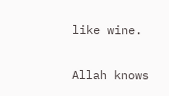like wine.

Allah knows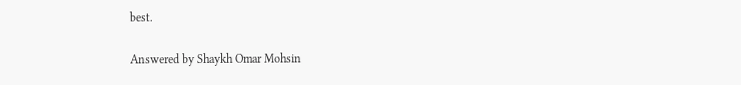best.

Answered by Shaykh Omar Mohsin